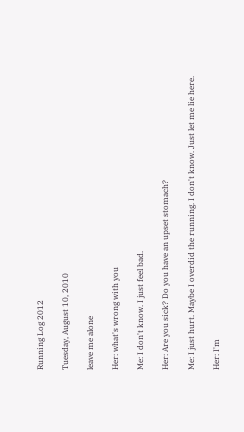Running Log 2012

Tuesday, August 10, 2010

leave me alone

Her: what's wrong with you

Me: I don't know. I just feel bad.

Her: Are you sick? Do you have an upset stomach?

Me: I just hurt. Maybe I overdid the running. I don't know. Just let me lie here.

Her: I'm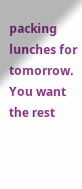packing lunches for tomorrow. You want the rest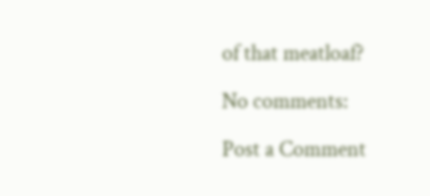of that meatloaf?

No comments:

Post a Comment